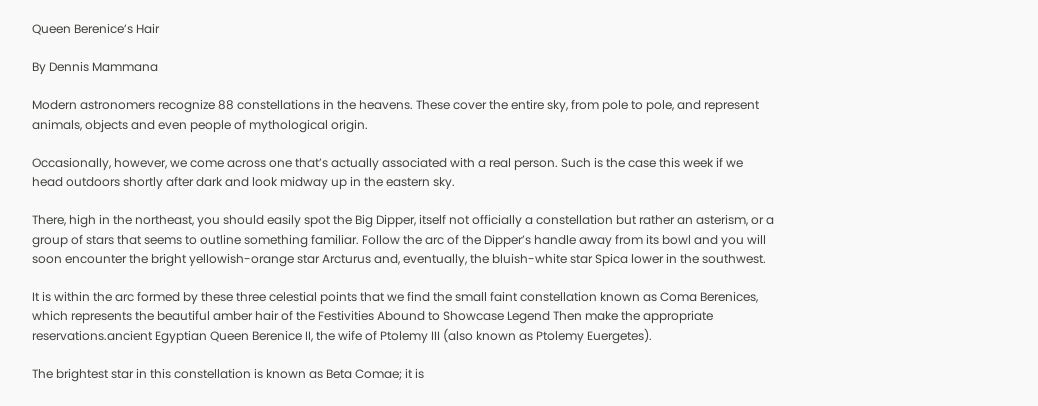Queen Berenice’s Hair

By Dennis Mammana

Modern astronomers recognize 88 constellations in the heavens. These cover the entire sky, from pole to pole, and represent animals, objects and even people of mythological origin.

Occasionally, however, we come across one that’s actually associated with a real person. Such is the case this week if we head outdoors shortly after dark and look midway up in the eastern sky.

There, high in the northeast, you should easily spot the Big Dipper, itself not officially a constellation but rather an asterism, or a group of stars that seems to outline something familiar. Follow the arc of the Dipper’s handle away from its bowl and you will soon encounter the bright yellowish-orange star Arcturus and, eventually, the bluish-white star Spica lower in the southwest.

It is within the arc formed by these three celestial points that we find the small faint constellation known as Coma Berenices, which represents the beautiful amber hair of the Festivities Abound to Showcase Legend Then make the appropriate reservations.ancient Egyptian Queen Berenice II, the wife of Ptolemy III (also known as Ptolemy Euergetes).

The brightest star in this constellation is known as Beta Comae; it is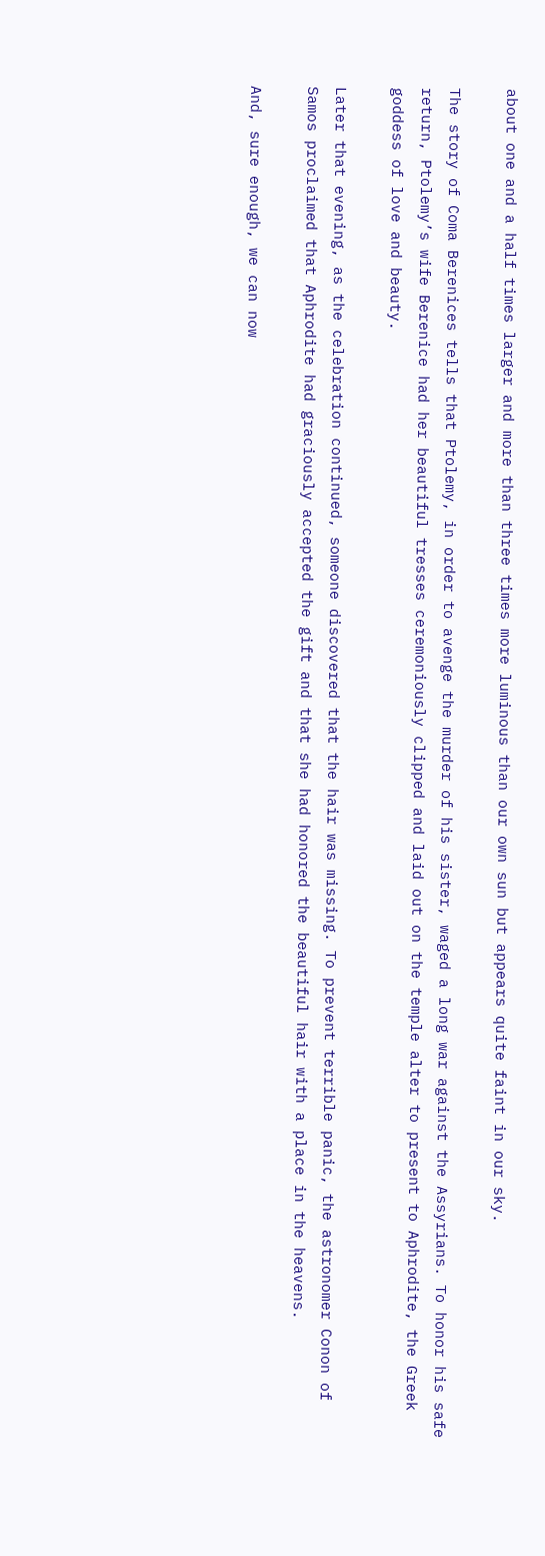about one and a half times larger and more than three times more luminous than our own sun but appears quite faint in our sky.

The story of Coma Berenices tells that Ptolemy, in order to avenge the murder of his sister, waged a long war against the Assyrians. To honor his safe return, Ptolemy’s wife Berenice had her beautiful tresses ceremoniously clipped and laid out on the temple alter to present to Aphrodite, the Greek goddess of love and beauty.

Later that evening, as the celebration continued, someone discovered that the hair was missing. To prevent terrible panic, the astronomer Conon of Samos proclaimed that Aphrodite had graciously accepted the gift and that she had honored the beautiful hair with a place in the heavens.

And, sure enough, we can now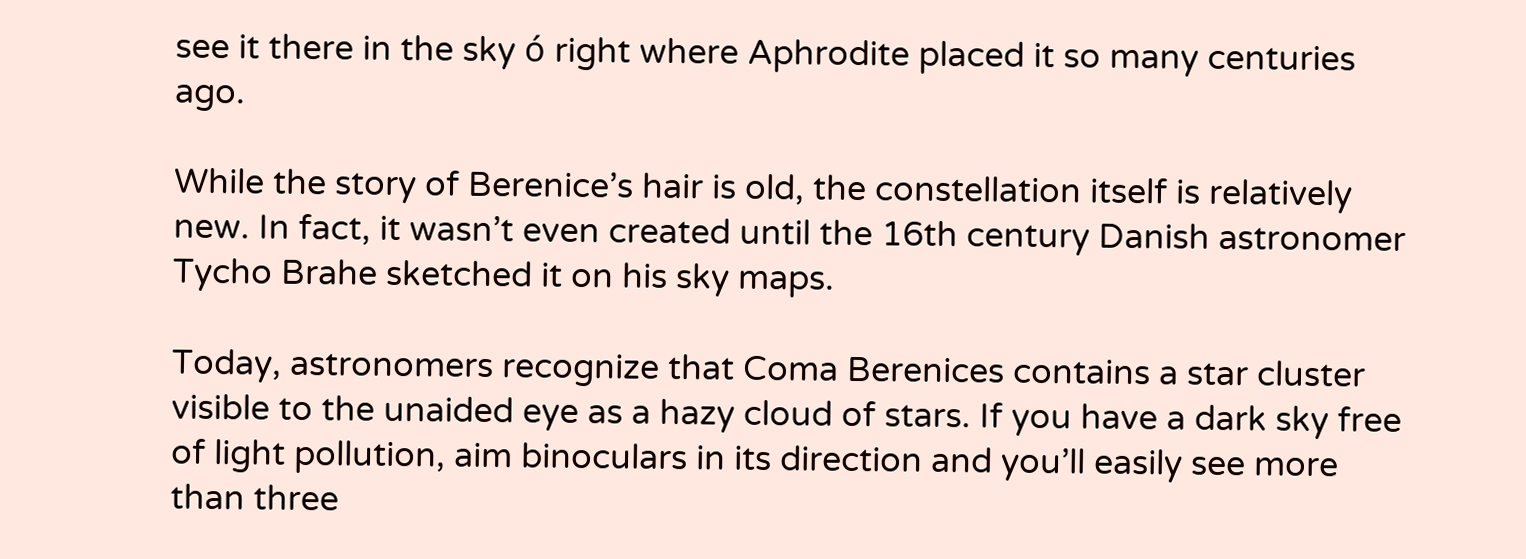see it there in the sky ó right where Aphrodite placed it so many centuries ago.

While the story of Berenice’s hair is old, the constellation itself is relatively new. In fact, it wasn’t even created until the 16th century Danish astronomer Tycho Brahe sketched it on his sky maps.

Today, astronomers recognize that Coma Berenices contains a star cluster visible to the unaided eye as a hazy cloud of stars. If you have a dark sky free of light pollution, aim binoculars in its direction and you’ll easily see more than three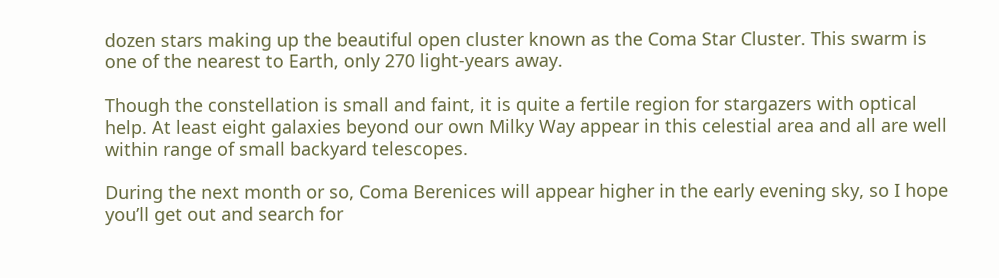dozen stars making up the beautiful open cluster known as the Coma Star Cluster. This swarm is one of the nearest to Earth, only 270 light-years away.

Though the constellation is small and faint, it is quite a fertile region for stargazers with optical help. At least eight galaxies beyond our own Milky Way appear in this celestial area and all are well within range of small backyard telescopes.

During the next month or so, Coma Berenices will appear higher in the early evening sky, so I hope you’ll get out and search for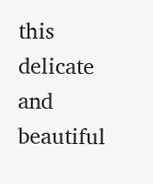this delicate and beautiful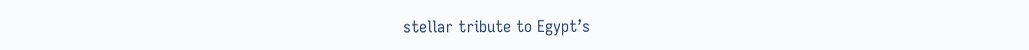stellar tribute to Egypt’s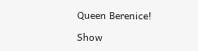Queen Berenice!

Show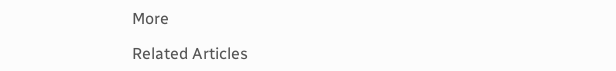More

Related Articles